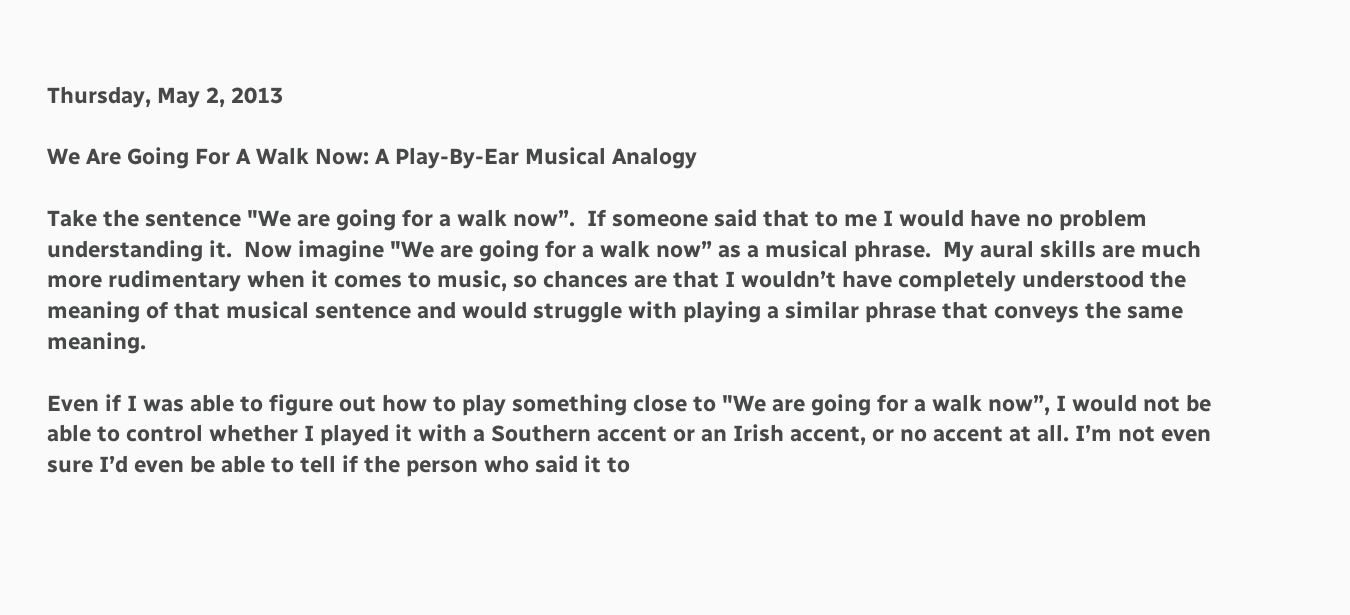Thursday, May 2, 2013

We Are Going For A Walk Now: A Play-By-Ear Musical Analogy

Take the sentence "We are going for a walk now”.  If someone said that to me I would have no problem understanding it.  Now imagine "We are going for a walk now” as a musical phrase.  My aural skills are much more rudimentary when it comes to music, so chances are that I wouldn’t have completely understood the meaning of that musical sentence and would struggle with playing a similar phrase that conveys the same meaning.

Even if I was able to figure out how to play something close to "We are going for a walk now”, I would not be able to control whether I played it with a Southern accent or an Irish accent, or no accent at all. I’m not even sure I’d even be able to tell if the person who said it to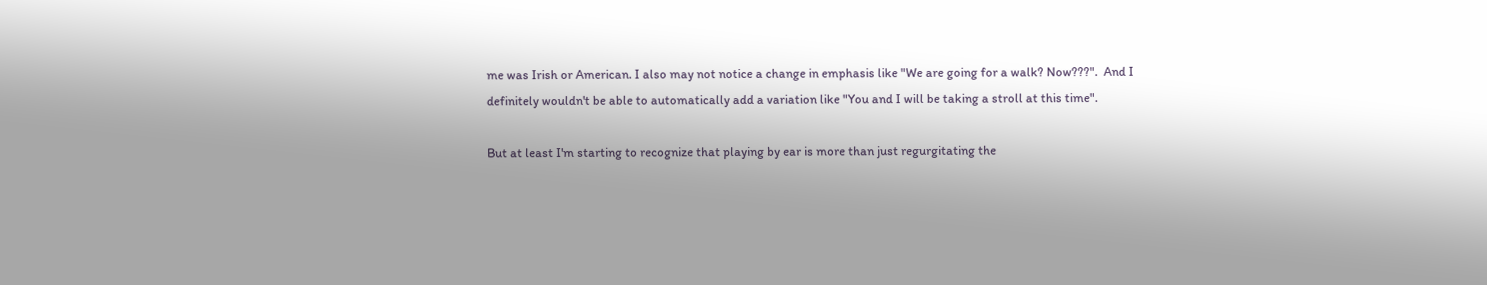me was Irish or American. I also may not notice a change in emphasis like "We are going for a walk? Now???".  And I definitely wouldn't be able to automatically add a variation like "You and I will be taking a stroll at this time".

But at least I'm starting to recognize that playing by ear is more than just regurgitating the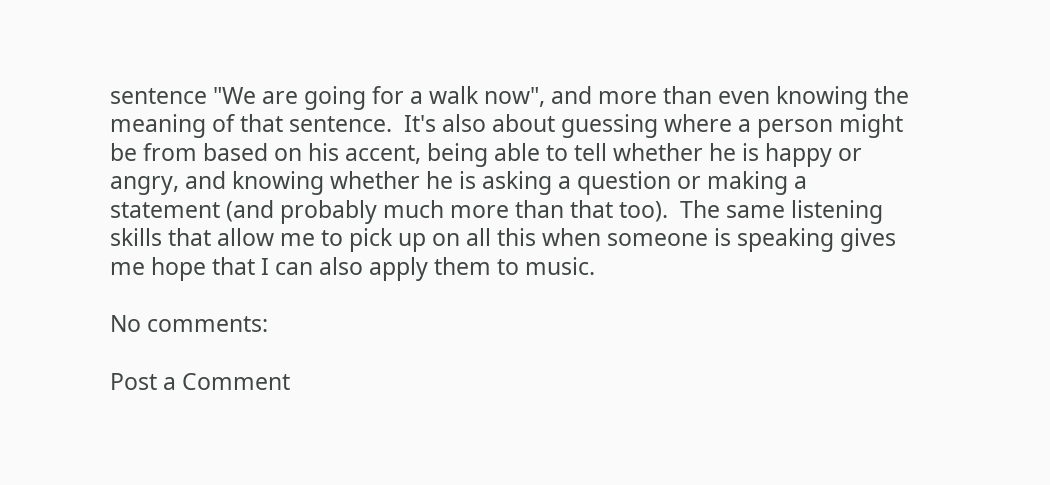sentence "We are going for a walk now", and more than even knowing the meaning of that sentence.  It's also about guessing where a person might be from based on his accent, being able to tell whether he is happy or angry, and knowing whether he is asking a question or making a statement (and probably much more than that too).  The same listening skills that allow me to pick up on all this when someone is speaking gives me hope that I can also apply them to music.

No comments:

Post a Comment